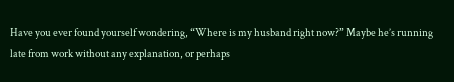Have you ever found yourself wondering, “Where is my husband right now?” Maybe he’s running late from work without any explanation, or perhaps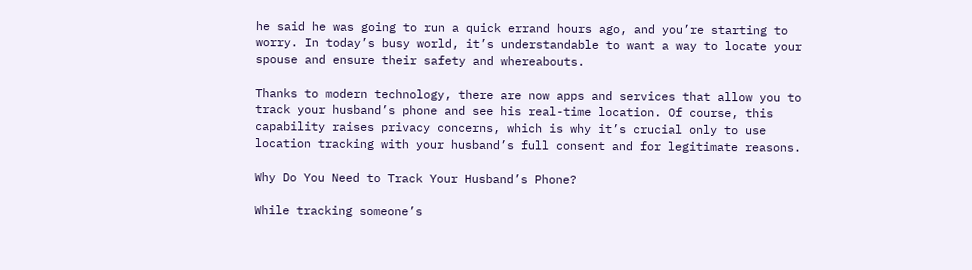he said he was going to run a quick errand hours ago, and you’re starting to worry. In today’s busy world, it’s understandable to want a way to locate your spouse and ensure their safety and whereabouts.

Thanks to modern technology, there are now apps and services that allow you to track your husband’s phone and see his real-time location. Of course, this capability raises privacy concerns, which is why it’s crucial only to use location tracking with your husband’s full consent and for legitimate reasons.

Why Do You Need to Track Your Husband’s Phone?

While tracking someone’s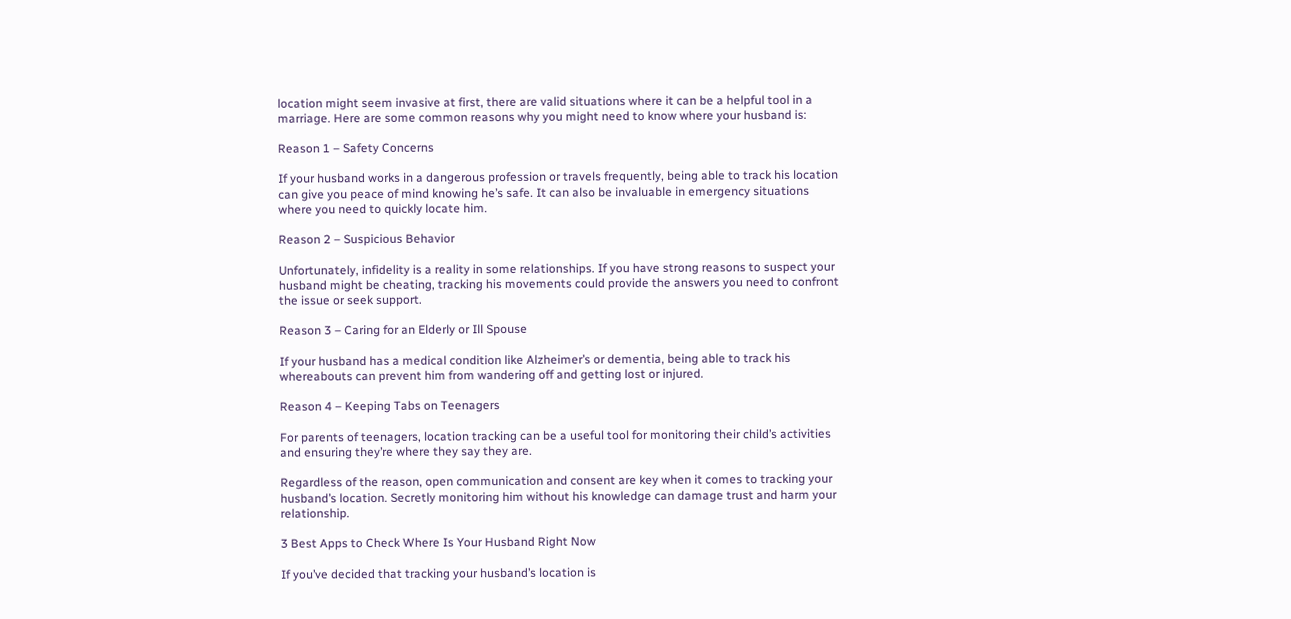location might seem invasive at first, there are valid situations where it can be a helpful tool in a marriage. Here are some common reasons why you might need to know where your husband is:

Reason 1 – Safety Concerns

If your husband works in a dangerous profession or travels frequently, being able to track his location can give you peace of mind knowing he’s safe. It can also be invaluable in emergency situations where you need to quickly locate him.

Reason 2 – Suspicious Behavior

Unfortunately, infidelity is a reality in some relationships. If you have strong reasons to suspect your husband might be cheating, tracking his movements could provide the answers you need to confront the issue or seek support.

Reason 3 – Caring for an Elderly or Ill Spouse

If your husband has a medical condition like Alzheimer’s or dementia, being able to track his whereabouts can prevent him from wandering off and getting lost or injured.

Reason 4 – Keeping Tabs on Teenagers

For parents of teenagers, location tracking can be a useful tool for monitoring their child’s activities and ensuring they’re where they say they are.

Regardless of the reason, open communication and consent are key when it comes to tracking your husband’s location. Secretly monitoring him without his knowledge can damage trust and harm your relationship.

3 Best Apps to Check Where Is Your Husband Right Now

If you’ve decided that tracking your husband’s location is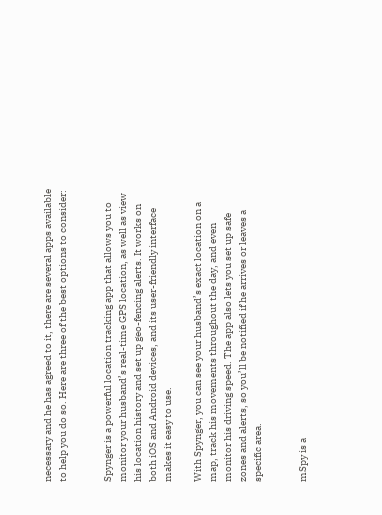necessary and he has agreed to it, there are several apps available to help you do so. Here are three of the best options to consider:


Spynger is a powerful location tracking app that allows you to monitor your husband’s real-time GPS location, as well as view his location history and set up geo-fencing alerts. It works on both iOS and Android devices, and its user-friendly interface makes it easy to use.

With Spynger, you can see your husband’s exact location on a map, track his movements throughout the day, and even monitor his driving speed. The app also lets you set up safe zones and alerts, so you’ll be notified if he arrives or leaves a specific area.


mSpy is a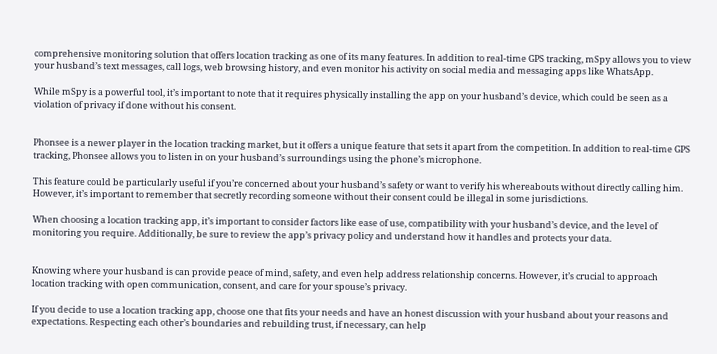comprehensive monitoring solution that offers location tracking as one of its many features. In addition to real-time GPS tracking, mSpy allows you to view your husband’s text messages, call logs, web browsing history, and even monitor his activity on social media and messaging apps like WhatsApp.

While mSpy is a powerful tool, it’s important to note that it requires physically installing the app on your husband’s device, which could be seen as a violation of privacy if done without his consent.


Phonsee is a newer player in the location tracking market, but it offers a unique feature that sets it apart from the competition. In addition to real-time GPS tracking, Phonsee allows you to listen in on your husband’s surroundings using the phone’s microphone.

This feature could be particularly useful if you’re concerned about your husband’s safety or want to verify his whereabouts without directly calling him. However, it’s important to remember that secretly recording someone without their consent could be illegal in some jurisdictions.

When choosing a location tracking app, it’s important to consider factors like ease of use, compatibility with your husband’s device, and the level of monitoring you require. Additionally, be sure to review the app’s privacy policy and understand how it handles and protects your data.


Knowing where your husband is can provide peace of mind, safety, and even help address relationship concerns. However, it’s crucial to approach location tracking with open communication, consent, and care for your spouse’s privacy.

If you decide to use a location tracking app, choose one that fits your needs and have an honest discussion with your husband about your reasons and expectations. Respecting each other’s boundaries and rebuilding trust, if necessary, can help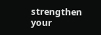strengthen your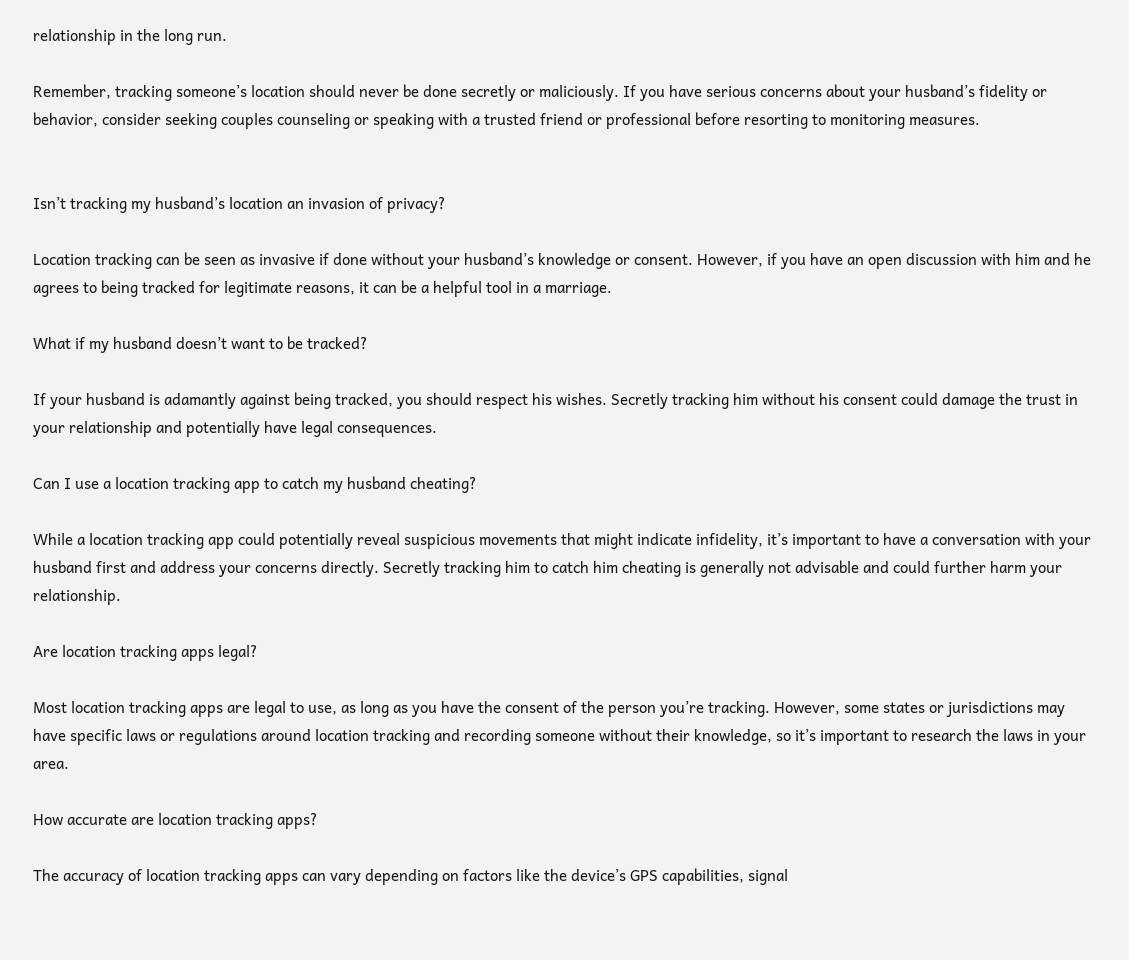relationship in the long run.

Remember, tracking someone’s location should never be done secretly or maliciously. If you have serious concerns about your husband’s fidelity or behavior, consider seeking couples counseling or speaking with a trusted friend or professional before resorting to monitoring measures.


Isn’t tracking my husband’s location an invasion of privacy?

Location tracking can be seen as invasive if done without your husband’s knowledge or consent. However, if you have an open discussion with him and he agrees to being tracked for legitimate reasons, it can be a helpful tool in a marriage.

What if my husband doesn’t want to be tracked?

If your husband is adamantly against being tracked, you should respect his wishes. Secretly tracking him without his consent could damage the trust in your relationship and potentially have legal consequences.

Can I use a location tracking app to catch my husband cheating?

While a location tracking app could potentially reveal suspicious movements that might indicate infidelity, it’s important to have a conversation with your husband first and address your concerns directly. Secretly tracking him to catch him cheating is generally not advisable and could further harm your relationship.

Are location tracking apps legal?

Most location tracking apps are legal to use, as long as you have the consent of the person you’re tracking. However, some states or jurisdictions may have specific laws or regulations around location tracking and recording someone without their knowledge, so it’s important to research the laws in your area.

How accurate are location tracking apps?

The accuracy of location tracking apps can vary depending on factors like the device’s GPS capabilities, signal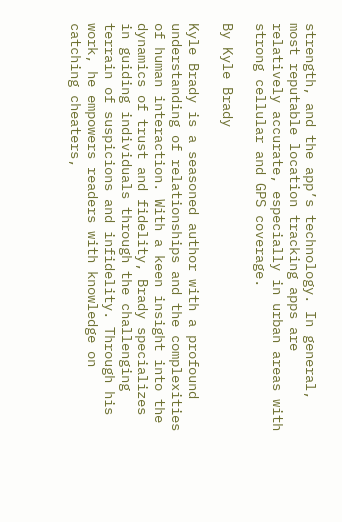strength, and the app’s technology. In general, most reputable location tracking apps are relatively accurate, especially in urban areas with strong cellular and GPS coverage.

By Kyle Brady

Kyle Brady is a seasoned author with a profound understanding of relationships and the complexities of human interaction. With a keen insight into the dynamics of trust and fidelity, Brady specializes in guiding individuals through the challenging terrain of suspicions and infidelity. Through his work, he empowers readers with knowledge on catching cheaters,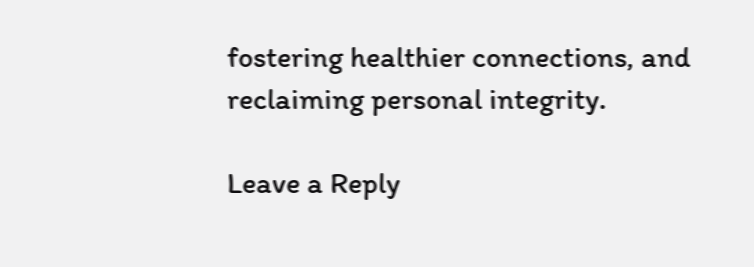fostering healthier connections, and reclaiming personal integrity.

Leave a Reply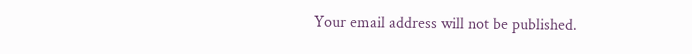Your email address will not be published.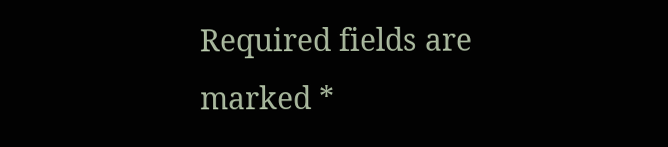Required fields are marked *